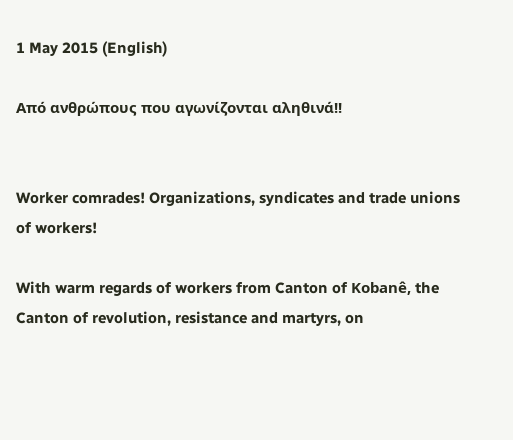1 May 2015 (English)

Από ανθρώπους που αγωνίζονται αληθινά!!


Worker comrades! Organizations, syndicates and trade unions of workers!

With warm regards of workers from Canton of Kobanê, the Canton of revolution, resistance and martyrs, on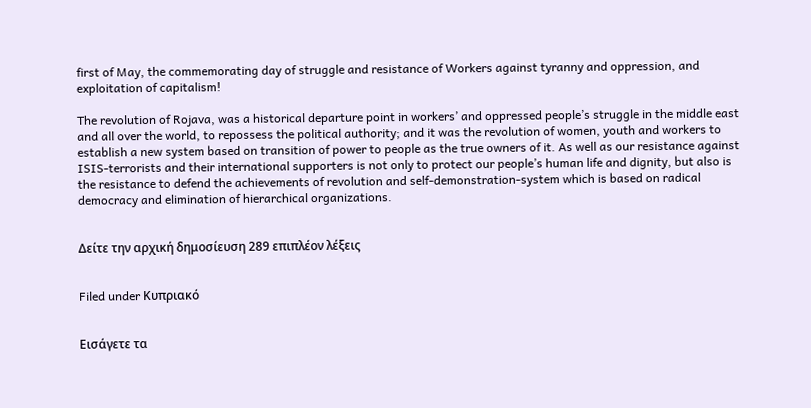first of May, the commemorating day of struggle and resistance of Workers against tyranny and oppression, and exploitation of capitalism!

The revolution of Rojava, was a historical departure point in workers’ and oppressed people’s struggle in the middle east and all over the world, to repossess the political authority; and it was the revolution of women, youth and workers to establish a new system based on transition of power to people as the true owners of it. As well as our resistance against ISIS-terrorists and their international supporters is not only to protect our people’s human life and dignity, but also is the resistance to defend the achievements of revolution and self-demonstration-system which is based on radical democracy and elimination of hierarchical organizations.


Δείτε την αρχική δημοσίευση 289 επιπλέον λέξεις


Filed under Κυπριακό


Εισάγετε τα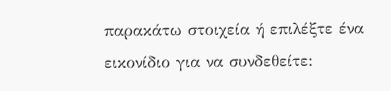παρακάτω στοιχεία ή επιλέξτε ένα εικονίδιο για να συνδεθείτε: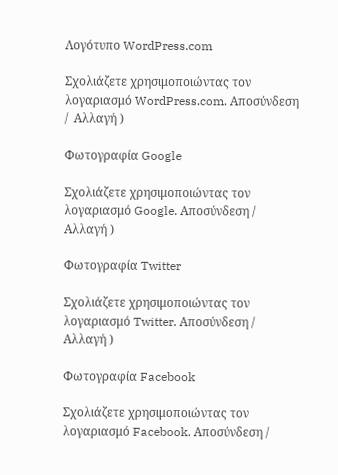Λογότυπο WordPress.com

Σχολιάζετε χρησιμοποιώντας τον λογαριασμό WordPress.com. Αποσύνδεση /  Αλλαγή )

Φωτογραφία Google

Σχολιάζετε χρησιμοποιώντας τον λογαριασμό Google. Αποσύνδεση /  Αλλαγή )

Φωτογραφία Twitter

Σχολιάζετε χρησιμοποιώντας τον λογαριασμό Twitter. Αποσύνδεση /  Αλλαγή )

Φωτογραφία Facebook

Σχολιάζετε χρησιμοποιώντας τον λογαριασμό Facebook. Αποσύνδεση /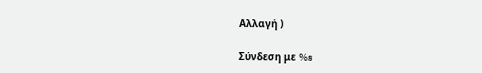Αλλαγή )

Σύνδεση με %s